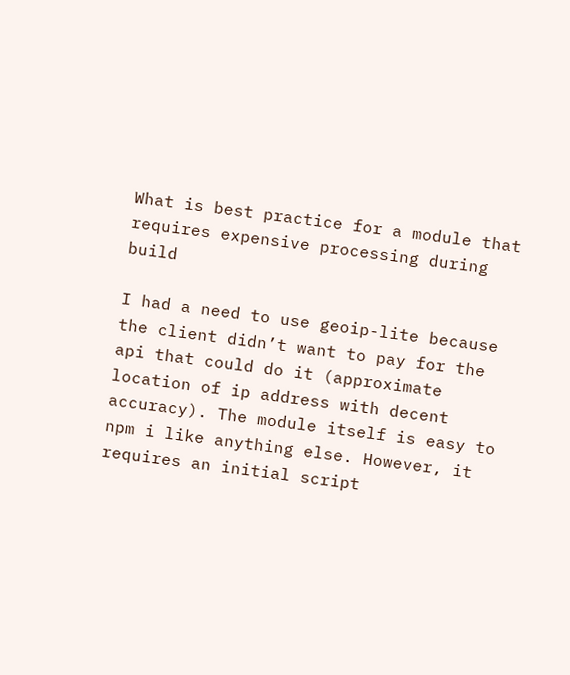What is best practice for a module that requires expensive processing during build

I had a need to use geoip-lite because the client didn’t want to pay for the api that could do it (approximate location of ip address with decent accuracy). The module itself is easy to npm i like anything else. However, it requires an initial script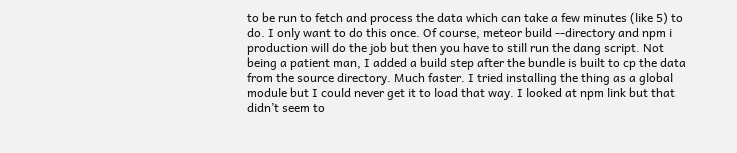to be run to fetch and process the data which can take a few minutes (like 5) to do. I only want to do this once. Of course, meteor build --directory and npm i production will do the job but then you have to still run the dang script. Not being a patient man, I added a build step after the bundle is built to cp the data from the source directory. Much faster. I tried installing the thing as a global module but I could never get it to load that way. I looked at npm link but that didn’t seem to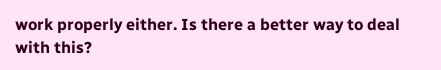work properly either. Is there a better way to deal with this?